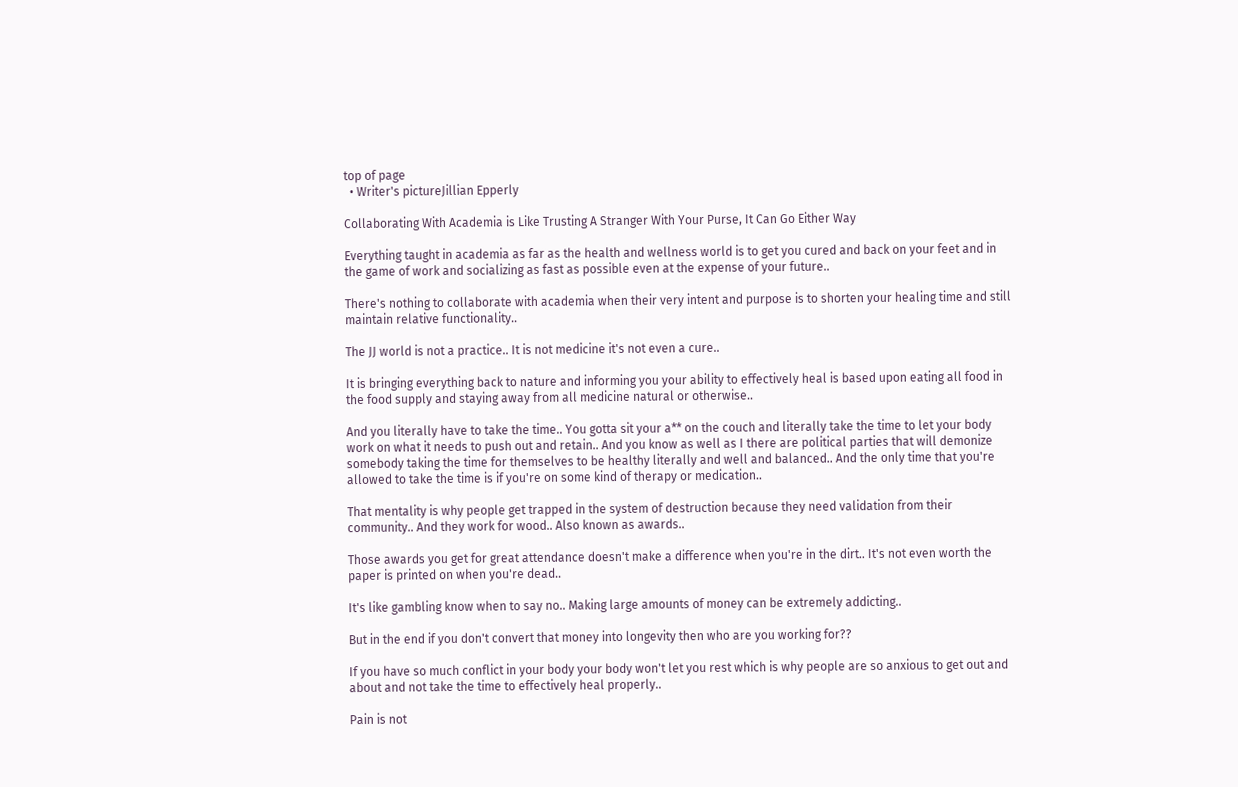top of page
  • Writer's pictureJillian Epperly

Collaborating With Academia is Like Trusting A Stranger With Your Purse, It Can Go Either Way

Everything taught in academia as far as the health and wellness world is to get you cured and back on your feet and in the game of work and socializing as fast as possible even at the expense of your future..

There's nothing to collaborate with academia when their very intent and purpose is to shorten your healing time and still maintain relative functionality..

The JJ world is not a practice.. It is not medicine it's not even a cure..

It is bringing everything back to nature and informing you your ability to effectively heal is based upon eating all food in the food supply and staying away from all medicine natural or otherwise..

And you literally have to take the time.. You gotta sit your a** on the couch and literally take the time to let your body work on what it needs to push out and retain.. And you know as well as I there are political parties that will demonize somebody taking the time for themselves to be healthy literally and well and balanced.. And the only time that you're allowed to take the time is if you're on some kind of therapy or medication..

That mentality is why people get trapped in the system of destruction because they need validation from their community.. And they work for wood.. Also known as awards..

Those awards you get for great attendance doesn't make a difference when you're in the dirt.. It's not even worth the paper is printed on when you're dead..

It's like gambling know when to say no.. Making large amounts of money can be extremely addicting..

But in the end if you don't convert that money into longevity then who are you working for??

If you have so much conflict in your body your body won't let you rest which is why people are so anxious to get out and about and not take the time to effectively heal properly..

Pain is not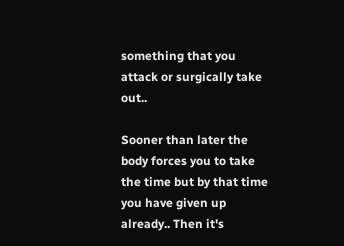something that you attack or surgically take out..

Sooner than later the body forces you to take the time but by that time you have given up already.. Then it's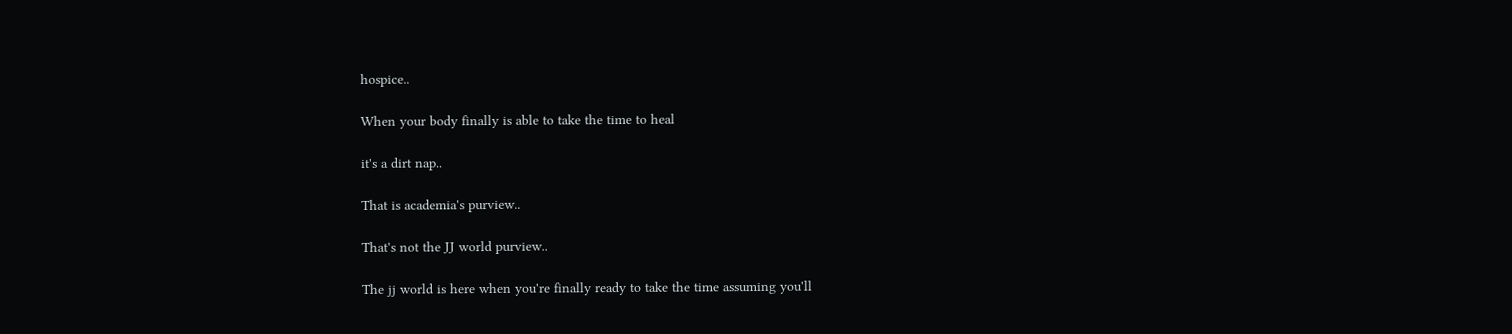hospice..

When your body finally is able to take the time to heal

it's a dirt nap..

That is academia's purview..

That's not the JJ world purview..

The jj world is here when you're finally ready to take the time assuming you'll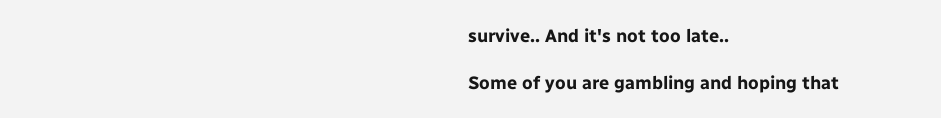survive.. And it's not too late..

Some of you are gambling and hoping that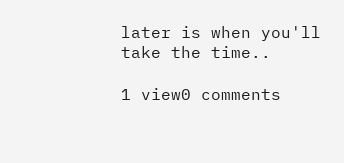later is when you'll take the time..

1 view0 comments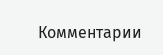Комментарии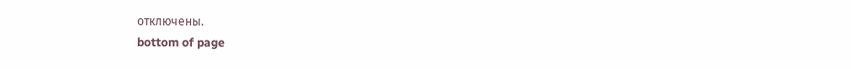отключены.
bottom of page